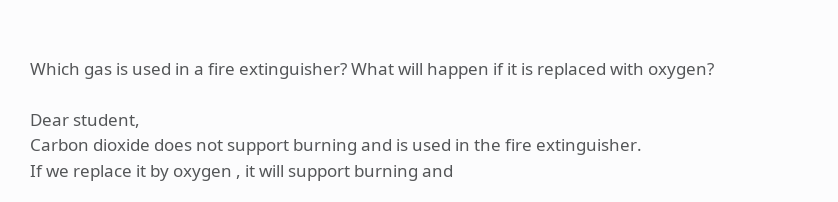Which gas is used in a fire extinguisher? What will happen if it is replaced with oxygen?

Dear student,
Carbon dioxide does not support burning and is used in the fire extinguisher.
If we replace it by oxygen , it will support burning and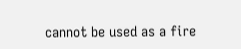cannot be used as a fire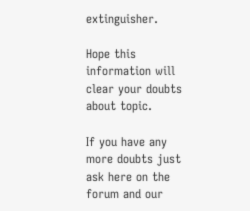extinguisher.

Hope this information will clear your doubts about topic.

If you have any more doubts just ask here on the forum and our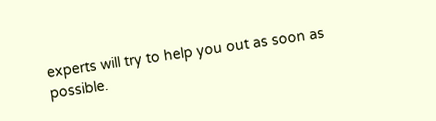experts will try to help you out as soon as possible.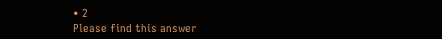• 2
Please find this answer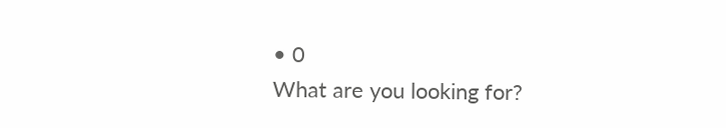• 0
What are you looking for?